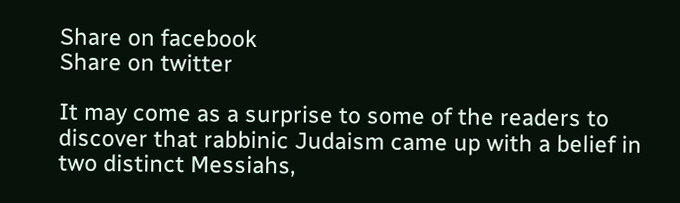Share on facebook
Share on twitter

It may come as a surprise to some of the readers to discover that rabbinic Judaism came up with a belief in two distinct Messiahs,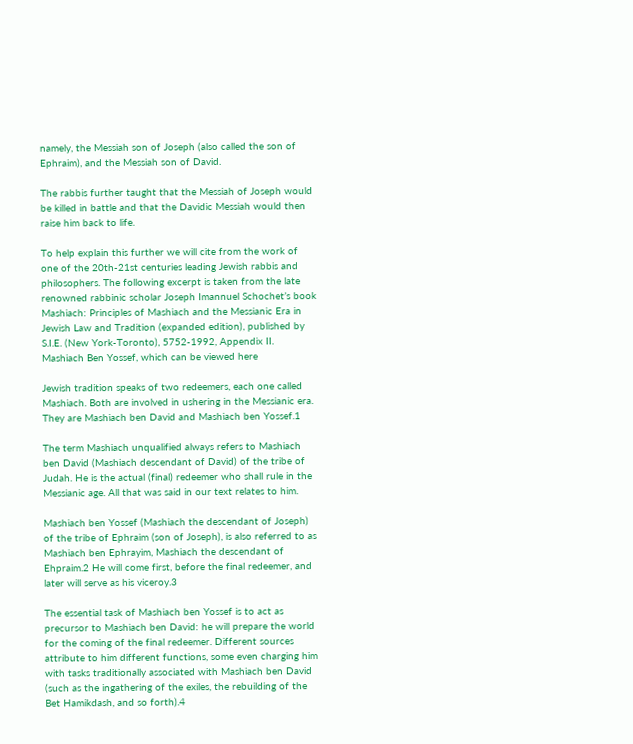namely, the Messiah son of Joseph (also called the son of Ephraim), and the Messiah son of David.

The rabbis further taught that the Messiah of Joseph would be killed in battle and that the Davidic Messiah would then raise him back to life.

To help explain this further we will cite from the work of one of the 20th-21st centuries leading Jewish rabbis and philosophers. The following excerpt is taken from the late renowned rabbinic scholar Joseph Imannuel Schochet’s book Mashiach: Principles of Mashiach and the Messianic Era in Jewish Law and Tradition (expanded edition), published by S.I.E. (New York-Toronto), 5752-1992, Appendix II. Mashiach Ben Yossef, which can be viewed here

Jewish tradition speaks of two redeemers, each one called Mashiach. Both are involved in ushering in the Messianic era. They are Mashiach ben David and Mashiach ben Yossef.1

The term Mashiach unqualified always refers to Mashiach ben David (Mashiach descendant of David) of the tribe of Judah. He is the actual (final) redeemer who shall rule in the Messianic age. All that was said in our text relates to him.

Mashiach ben Yossef (Mashiach the descendant of Joseph) of the tribe of Ephraim (son of Joseph), is also referred to as Mashiach ben Ephrayim, Mashiach the descendant of Ehpraim.2 He will come first, before the final redeemer, and later will serve as his viceroy.3

The essential task of Mashiach ben Yossef is to act as precursor to Mashiach ben David: he will prepare the world for the coming of the final redeemer. Different sources attribute to him different functions, some even charging him with tasks traditionally associated with Mashiach ben David (such as the ingathering of the exiles, the rebuilding of the Bet Hamikdash, and so forth).4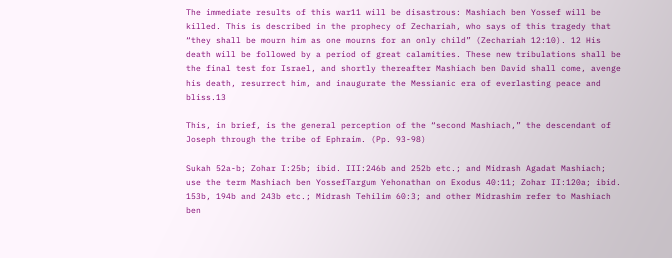The immediate results of this war11 will be disastrous: Mashiach ben Yossef will be killed. This is described in the prophecy of Zechariah, who says of this tragedy that “they shall be mourn him as one mourns for an only child” (Zechariah 12:10). 12 His death will be followed by a period of great calamities. These new tribulations shall be the final test for Israel, and shortly thereafter Mashiach ben David shall come, avenge his death, resurrect him, and inaugurate the Messianic era of everlasting peace and bliss.13

This, in brief, is the general perception of the “second Mashiach,” the descendant of Joseph through the tribe of Ephraim. (Pp. 93-98)

Sukah 52a-b; Zohar I:25b; ibid. III:246b and 252b etc.; and Midrash Agadat Mashiach; use the term Mashiach ben YossefTargum Yehonathan on Exodus 40:11; Zohar II:120a; ibid. 153b, 194b and 243b etc.; Midrash Tehilim 60:3; and other Midrashim refer to Mashiach ben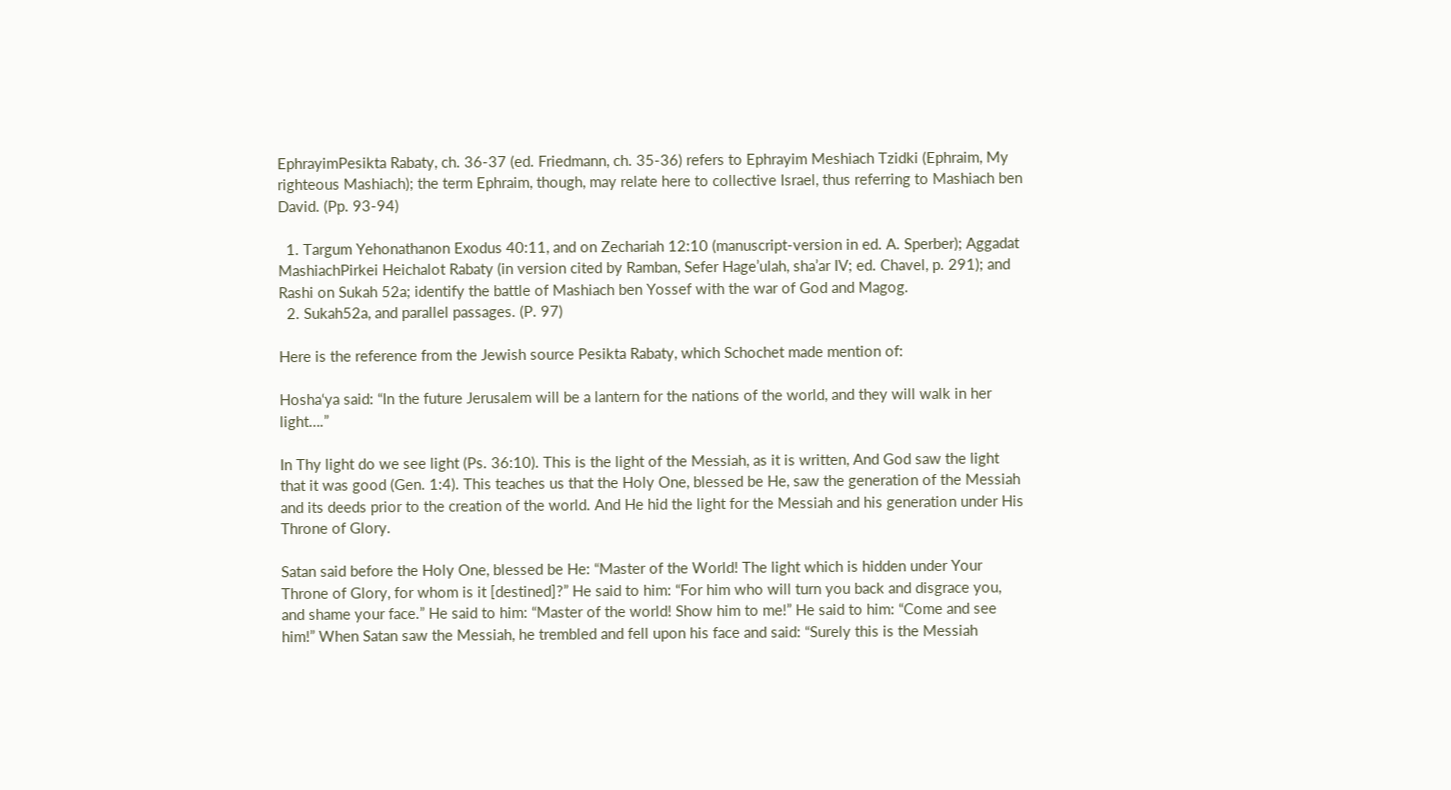EphrayimPesikta Rabaty, ch. 36-37 (ed. Friedmann, ch. 35-36) refers to Ephrayim Meshiach Tzidki (Ephraim, My righteous Mashiach); the term Ephraim, though, may relate here to collective Israel, thus referring to Mashiach ben David. (Pp. 93-94)

  1. Targum Yehonathanon Exodus 40:11, and on Zechariah 12:10 (manuscript-version in ed. A. Sperber); Aggadat MashiachPirkei Heichalot Rabaty (in version cited by Ramban, Sefer Hage’ulah, sha’ar IV; ed. Chavel, p. 291); and Rashi on Sukah 52a; identify the battle of Mashiach ben Yossef with the war of God and Magog.
  2. Sukah52a, and parallel passages. (P. 97)

Here is the reference from the Jewish source Pesikta Rabaty, which Schochet made mention of:

Hosha‘ya said: “In the future Jerusalem will be a lantern for the nations of the world, and they will walk in her light….”

In Thy light do we see light (Ps. 36:10). This is the light of the Messiah, as it is written, And God saw the light that it was good (Gen. 1:4). This teaches us that the Holy One, blessed be He, saw the generation of the Messiah and its deeds prior to the creation of the world. And He hid the light for the Messiah and his generation under His Throne of Glory.

Satan said before the Holy One, blessed be He: “Master of the World! The light which is hidden under Your Throne of Glory, for whom is it [destined]?” He said to him: “For him who will turn you back and disgrace you, and shame your face.” He said to him: “Master of the world! Show him to me!” He said to him: “Come and see him!” When Satan saw the Messiah, he trembled and fell upon his face and said: “Surely this is the Messiah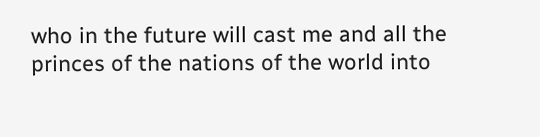who in the future will cast me and all the princes of the nations of the world into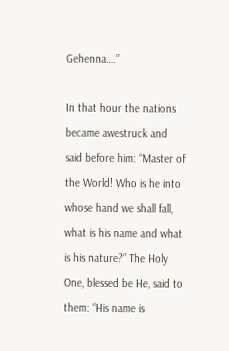Gehenna….”

In that hour the nations became awestruck and said before him: “Master of the World! Who is he into whose hand we shall fall, what is his name and what is his nature?” The Holy One, blessed be He, said to them: “His name is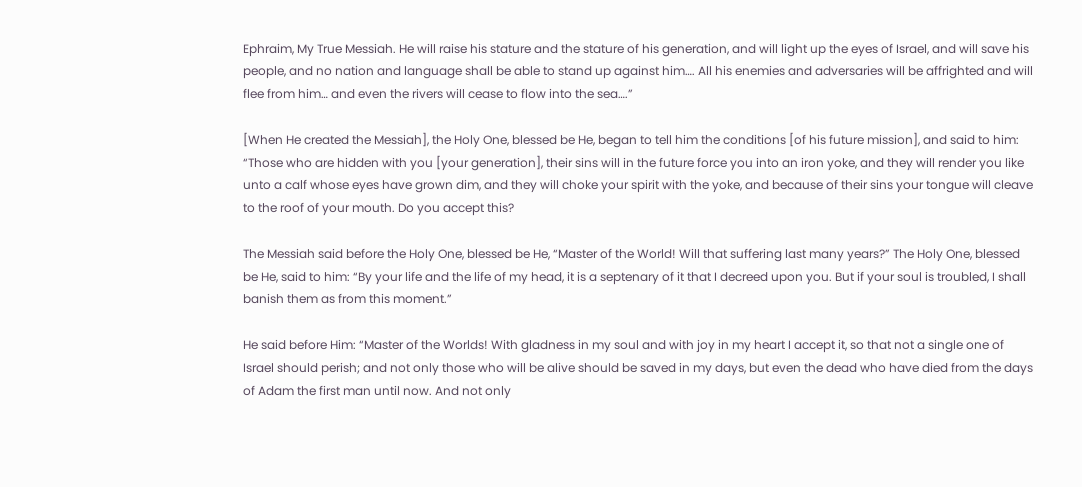Ephraim, My True Messiah. He will raise his stature and the stature of his generation, and will light up the eyes of Israel, and will save his people, and no nation and language shall be able to stand up against him…. All his enemies and adversaries will be affrighted and will flee from him… and even the rivers will cease to flow into the sea….”

[When He created the Messiah], the Holy One, blessed be He, began to tell him the conditions [of his future mission], and said to him: “Those who are hidden with you [your generation], their sins will in the future force you into an iron yoke, and they will render you like unto a calf whose eyes have grown dim, and they will choke your spirit with the yoke, and because of their sins your tongue will cleave to the roof of your mouth. Do you accept this?

The Messiah said before the Holy One, blessed be He, “Master of the World! Will that suffering last many years?” The Holy One, blessed be He, said to him: “By your life and the life of my head, it is a septenary of it that I decreed upon you. But if your soul is troubled, I shall banish them as from this moment.”

He said before Him: “Master of the Worlds! With gladness in my soul and with joy in my heart I accept it, so that not a single one of Israel should perish; and not only those who will be alive should be saved in my days, but even the dead who have died from the days of Adam the first man until now. And not only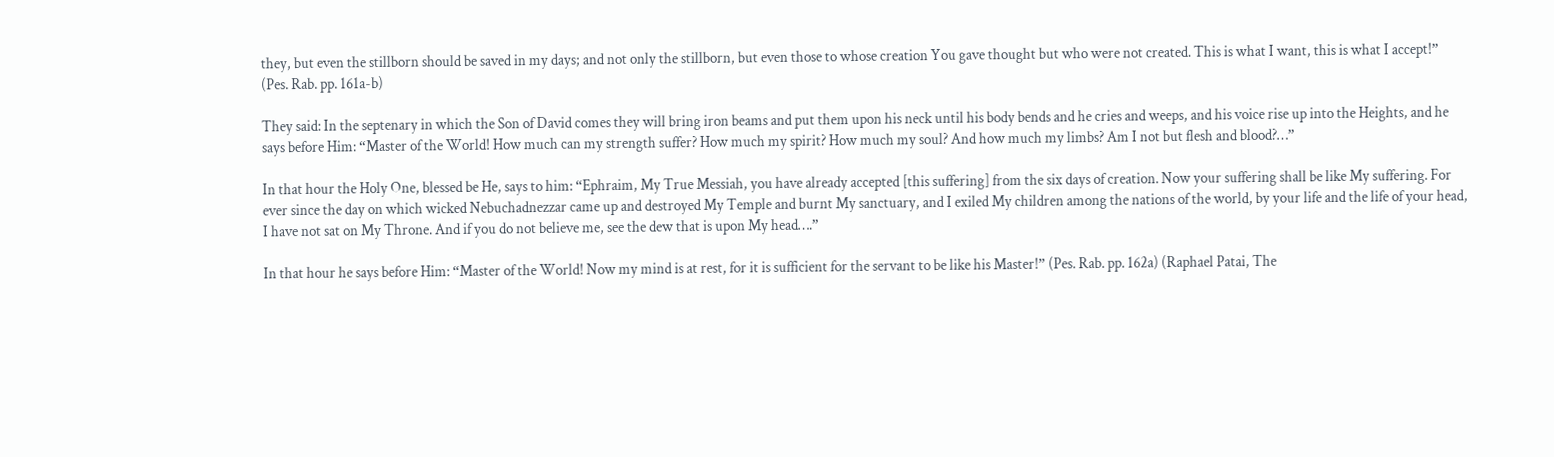they, but even the stillborn should be saved in my days; and not only the stillborn, but even those to whose creation You gave thought but who were not created. This is what I want, this is what I accept!” (Pes. Rab. pp. 161a-b)

They said: In the septenary in which the Son of David comes they will bring iron beams and put them upon his neck until his body bends and he cries and weeps, and his voice rise up into the Heights, and he says before Him: “Master of the World! How much can my strength suffer? How much my spirit? How much my soul? And how much my limbs? Am I not but flesh and blood?…”

In that hour the Holy One, blessed be He, says to him: “Ephraim, My True Messiah, you have already accepted [this suffering] from the six days of creation. Now your suffering shall be like My suffering. For ever since the day on which wicked Nebuchadnezzar came up and destroyed My Temple and burnt My sanctuary, and I exiled My children among the nations of the world, by your life and the life of your head, I have not sat on My Throne. And if you do not believe me, see the dew that is upon My head….”

In that hour he says before Him: “Master of the World! Now my mind is at rest, for it is sufficient for the servant to be like his Master!” (Pes. Rab. pp. 162a) (Raphael Patai, The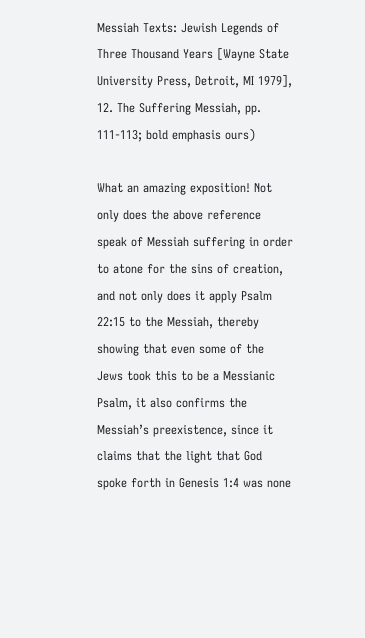Messiah Texts: Jewish Legends of Three Thousand Years [Wayne State University Press, Detroit, MI 1979], 12. The Suffering Messiah, pp. 111-113; bold emphasis ours)

What an amazing exposition! Not only does the above reference speak of Messiah suffering in order to atone for the sins of creation, and not only does it apply Psalm 22:15 to the Messiah, thereby showing that even some of the Jews took this to be a Messianic Psalm, it also confirms the Messiah’s preexistence, since it claims that the light that God spoke forth in Genesis 1:4 was none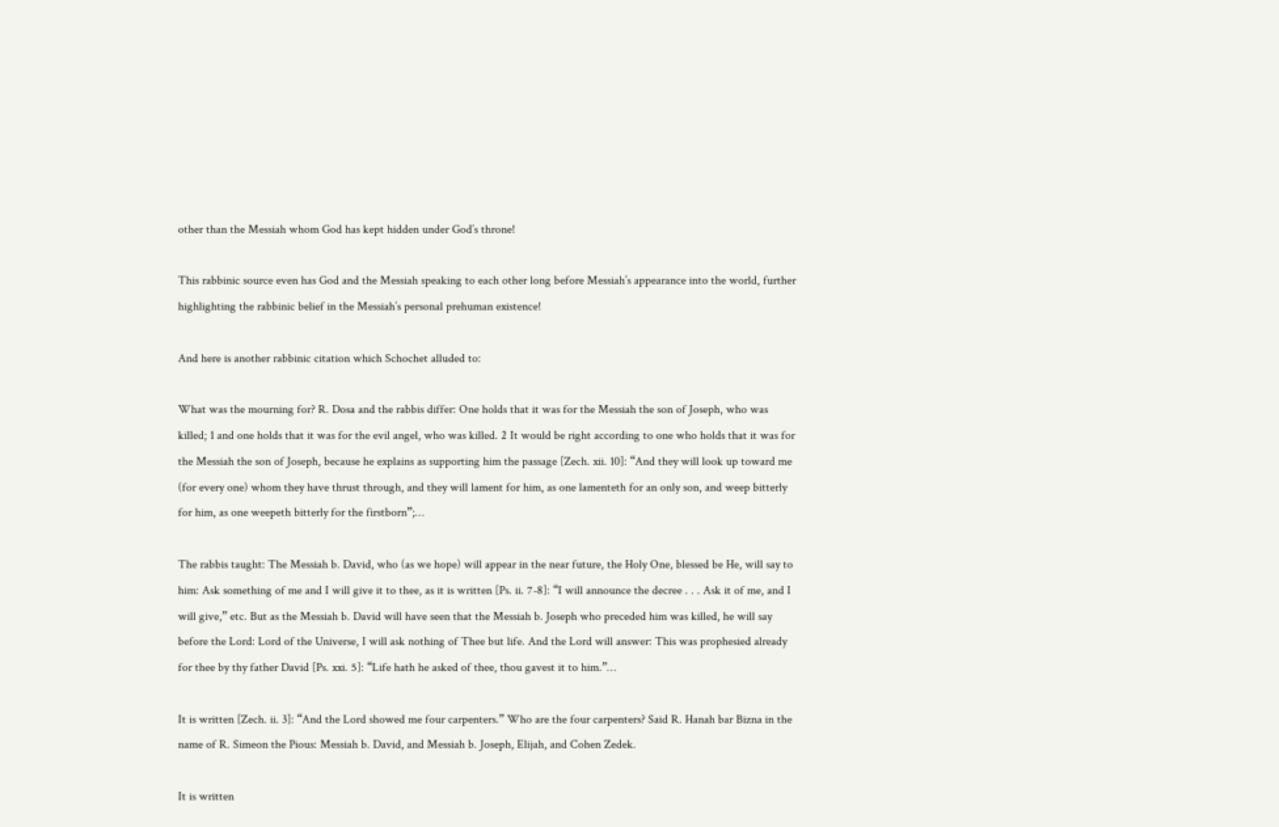other than the Messiah whom God has kept hidden under God’s throne!

This rabbinic source even has God and the Messiah speaking to each other long before Messiah’s appearance into the world, further highlighting the rabbinic belief in the Messiah’s personal prehuman existence!

And here is another rabbinic citation which Schochet alluded to:

What was the mourning for? R. Dosa and the rabbis differ: One holds that it was for the Messiah the son of Joseph, who was killed; 1 and one holds that it was for the evil angel, who was killed. 2 It would be right according to one who holds that it was for the Messiah the son of Joseph, because he explains as supporting him the passage [Zech. xii. 10]: “And they will look up toward me (for every one) whom they have thrust through, and they will lament for him, as one lamenteth for an only son, and weep bitterly for him, as one weepeth bitterly for the firstborn”;…

The rabbis taught: The Messiah b. David, who (as we hope) will appear in the near future, the Holy One, blessed be He, will say to him: Ask something of me and I will give it to thee, as it is written [Ps. ii. 7-8]: “I will announce the decree . . . Ask it of me, and I will give,” etc. But as the Messiah b. David will have seen that the Messiah b. Joseph who preceded him was killed, he will say before the Lord: Lord of the Universe, I will ask nothing of Thee but life. And the Lord will answer: This was prophesied already for thee by thy father David [Ps. xxi. 5]: “Life hath he asked of thee, thou gavest it to him.”…

It is written [Zech. ii. 3]: “And the Lord showed me four carpenters.” Who are the four carpenters? Said R. Hanah bar Bizna in the name of R. Simeon the Pious: Messiah b. David, and Messiah b. Joseph, Elijah, and Cohen Zedek.

It is written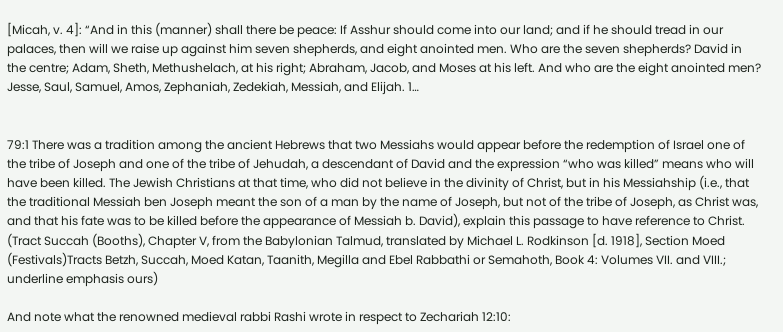[Micah, v. 4]: “And in this (manner) shall there be peace: If Asshur should come into our land; and if he should tread in our palaces, then will we raise up against him seven shepherds, and eight anointed men. Who are the seven shepherds? David in the centre; Adam, Sheth, Methushelach, at his right; Abraham, Jacob, and Moses at his left. And who are the eight anointed men? Jesse, Saul, Samuel, Amos, Zephaniah, Zedekiah, Messiah, and Elijah. 1…


79:1 There was a tradition among the ancient Hebrews that two Messiahs would appear before the redemption of Israel one of the tribe of Joseph and one of the tribe of Jehudah, a descendant of David and the expression “who was killed” means who will have been killed. The Jewish Christians at that time, who did not believe in the divinity of Christ, but in his Messiahship (i.e., that the traditional Messiah ben Joseph meant the son of a man by the name of Joseph, but not of the tribe of Joseph, as Christ was, and that his fate was to be killed before the appearance of Messiah b. David), explain this passage to have reference to Christ. (Tract Succah (Booths), Chapter V, from the Babylonian Talmud, translated by Michael L. Rodkinson [d. 1918], Section Moed (Festivals)Tracts Betzh, Succah, Moed Katan, Taanith, Megilla and Ebel Rabbathi or Semahoth, Book 4: Volumes VII. and VIII.; underline emphasis ours)

And note what the renowned medieval rabbi Rashi wrote in respect to Zechariah 12:10: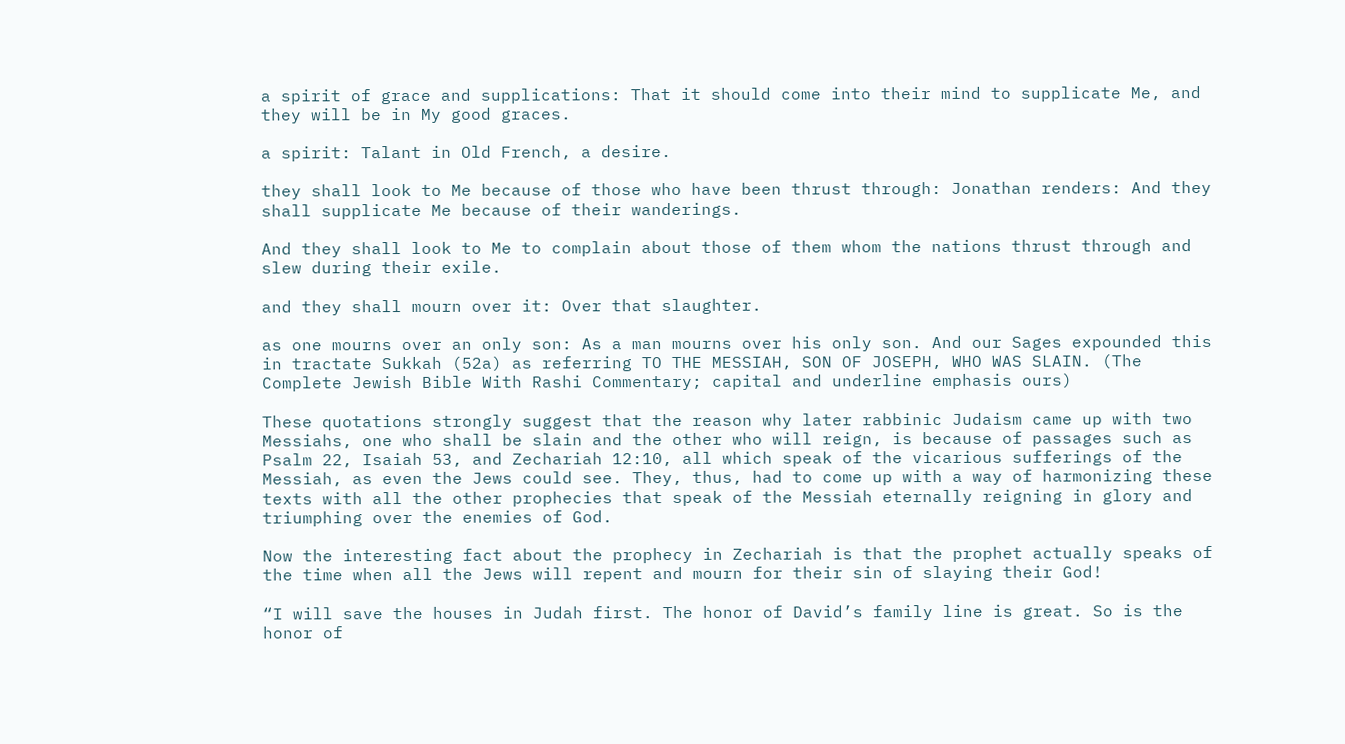a spirit of grace and supplications: That it should come into their mind to supplicate Me, and they will be in My good graces.

a spirit: Talant in Old French, a desire.

they shall look to Me because of those who have been thrust through: Jonathan renders: And they shall supplicate Me because of their wanderings.

And they shall look to Me to complain about those of them whom the nations thrust through and slew during their exile.

and they shall mourn over it: Over that slaughter.

as one mourns over an only son: As a man mourns over his only son. And our Sages expounded this in tractate Sukkah (52a) as referring TO THE MESSIAH, SON OF JOSEPH, WHO WAS SLAIN. (The Complete Jewish Bible With Rashi Commentary; capital and underline emphasis ours)

These quotations strongly suggest that the reason why later rabbinic Judaism came up with two Messiahs, one who shall be slain and the other who will reign, is because of passages such as Psalm 22, Isaiah 53, and Zechariah 12:10, all which speak of the vicarious sufferings of the Messiah, as even the Jews could see. They, thus, had to come up with a way of harmonizing these texts with all the other prophecies that speak of the Messiah eternally reigning in glory and triumphing over the enemies of God.

Now the interesting fact about the prophecy in Zechariah is that the prophet actually speaks of the time when all the Jews will repent and mourn for their sin of slaying their God!

“I will save the houses in Judah first. The honor of David’s family line is great. So is the honor of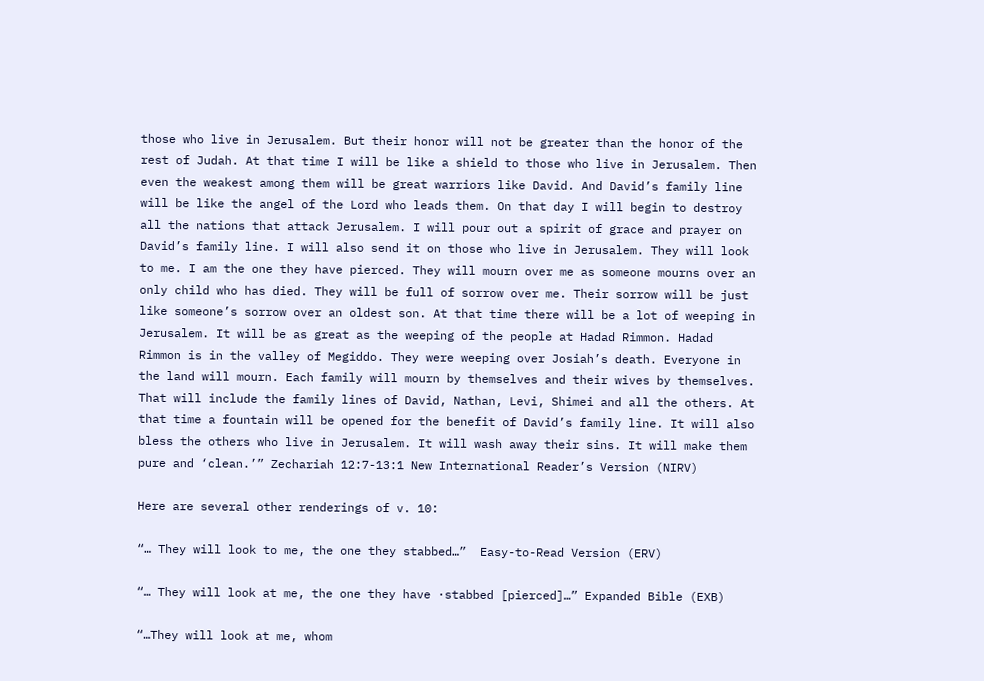those who live in Jerusalem. But their honor will not be greater than the honor of the rest of Judah. At that time I will be like a shield to those who live in Jerusalem. Then even the weakest among them will be great warriors like David. And David’s family line will be like the angel of the Lord who leads them. On that day I will begin to destroy all the nations that attack Jerusalem. I will pour out a spirit of grace and prayer on David’s family line. I will also send it on those who live in Jerusalem. They will look to me. I am the one they have pierced. They will mourn over me as someone mourns over an only child who has died. They will be full of sorrow over me. Their sorrow will be just like someone’s sorrow over an oldest son. At that time there will be a lot of weeping in Jerusalem. It will be as great as the weeping of the people at Hadad Rimmon. Hadad Rimmon is in the valley of Megiddo. They were weeping over Josiah’s death. Everyone in the land will mourn. Each family will mourn by themselves and their wives by themselves. That will include the family lines of David, Nathan, Levi, Shimei and all the others. At that time a fountain will be opened for the benefit of David’s family line. It will also bless the others who live in Jerusalem. It will wash away their sins. It will make them pure and ‘clean.’” Zechariah 12:7-13:1 New International Reader’s Version (NIRV)

Here are several other renderings of v. 10:

“… They will look to me, the one they stabbed…”  Easy-to-Read Version (ERV)

“… They will look at me, the one they have ·stabbed [pierced]…” Expanded Bible (EXB)

“…They will look at me, whom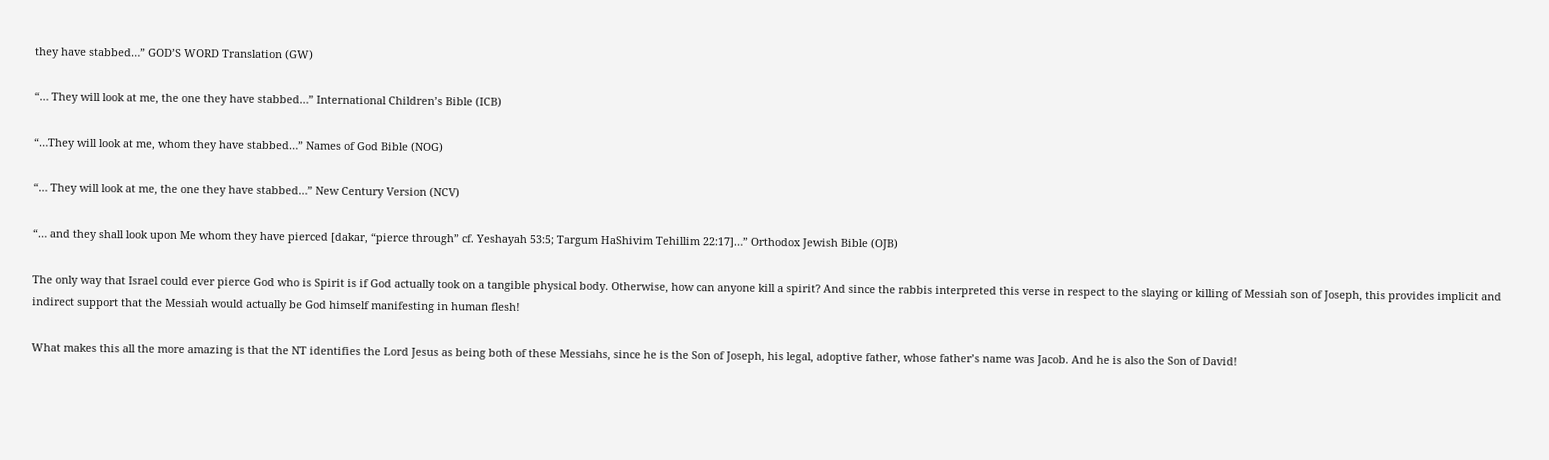they have stabbed…” GOD’S WORD Translation (GW)

“… They will look at me, the one they have stabbed…” International Children’s Bible (ICB)

“…They will look at me, whom they have stabbed…” Names of God Bible (NOG)

“… They will look at me, the one they have stabbed…” New Century Version (NCV)

“… and they shall look upon Me whom they have pierced [dakar, “pierce through” cf. Yeshayah 53:5; Targum HaShivim Tehillim 22:17]…” Orthodox Jewish Bible (OJB)

The only way that Israel could ever pierce God who is Spirit is if God actually took on a tangible physical body. Otherwise, how can anyone kill a spirit? And since the rabbis interpreted this verse in respect to the slaying or killing of Messiah son of Joseph, this provides implicit and indirect support that the Messiah would actually be God himself manifesting in human flesh!

What makes this all the more amazing is that the NT identifies the Lord Jesus as being both of these Messiahs, since he is the Son of Joseph, his legal, adoptive father, whose father’s name was Jacob. And he is also the Son of David!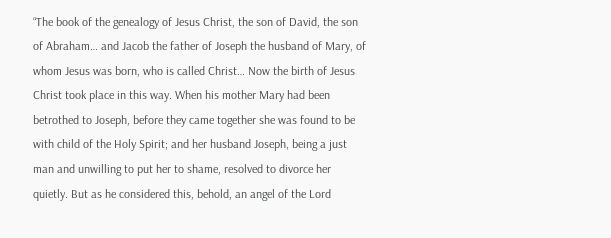“The book of the genealogy of Jesus Christ, the son of David, the son of Abraham… and Jacob the father of Joseph the husband of Mary, of whom Jesus was born, who is called Christ… Now the birth of Jesus Christ took place in this way. When his mother Mary had been betrothed to Joseph, before they came together she was found to be with child of the Holy Spirit; and her husband Joseph, being a just man and unwilling to put her to shame, resolved to divorce her quietly. But as he considered this, behold, an angel of the Lord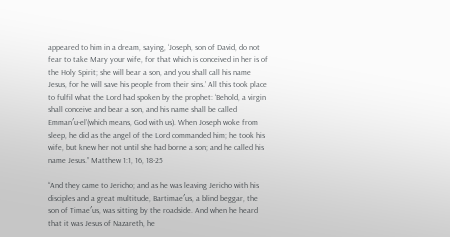appeared to him in a dream, saying, ‘Joseph, son of David, do not fear to take Mary your wife, for that which is conceived in her is of the Holy Spirit; she will bear a son, and you shall call his name Jesus, for he will save his people from their sins.’ All this took place to fulfil what the Lord had spoken by the prophet: ‘Behold, a virgin shall conceive and bear a son, and his name shall be called Emman′u-el’(which means, God with us). When Joseph woke from sleep, he did as the angel of the Lord commanded him; he took his wife, but knew her not until she had borne a son; and he called his name Jesus.” Matthew 1:1, 16, 18-25

“And they came to Jericho; and as he was leaving Jericho with his disciples and a great multitude, Bartimae′us, a blind beggar, the son of Timae′us, was sitting by the roadside. And when he heard that it was Jesus of Nazareth, he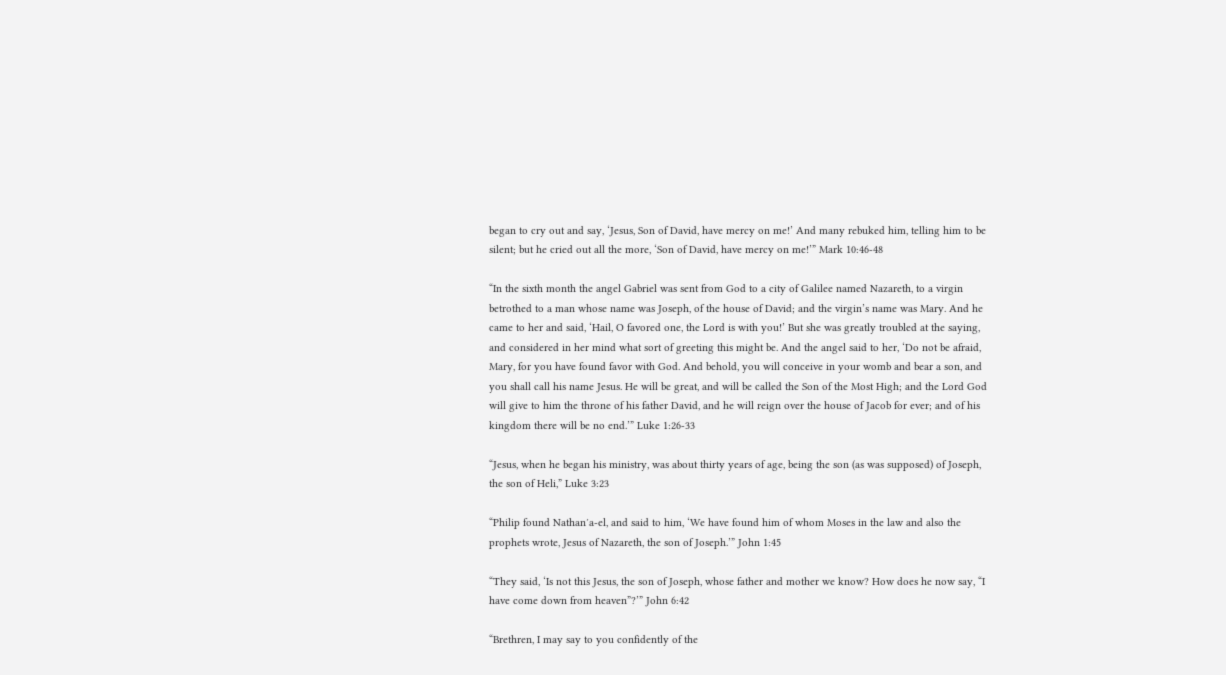began to cry out and say, ‘Jesus, Son of David, have mercy on me!’ And many rebuked him, telling him to be silent; but he cried out all the more, ‘Son of David, have mercy on me!’” Mark 10:46-48

“In the sixth month the angel Gabriel was sent from God to a city of Galilee named Nazareth, to a virgin betrothed to a man whose name was Joseph, of the house of David; and the virgin’s name was Mary. And he came to her and said, ‘Hail, O favored one, the Lord is with you!’ But she was greatly troubled at the saying, and considered in her mind what sort of greeting this might be. And the angel said to her, ‘Do not be afraid, Mary, for you have found favor with God. And behold, you will conceive in your womb and bear a son, and you shall call his name Jesus. He will be great, and will be called the Son of the Most High; and the Lord God will give to him the throne of his father David, and he will reign over the house of Jacob for ever; and of his kingdom there will be no end.’” Luke 1:26-33

“Jesus, when he began his ministry, was about thirty years of age, being the son (as was supposed) of Joseph, the son of Heli,” Luke 3:23

“Philip found Nathan′a-el, and said to him, ‘We have found him of whom Moses in the law and also the prophets wrote, Jesus of Nazareth, the son of Joseph.’” John 1:45

“They said, ‘Is not this Jesus, the son of Joseph, whose father and mother we know? How does he now say, “I have come down from heaven”?’” John 6:42

“Brethren, I may say to you confidently of the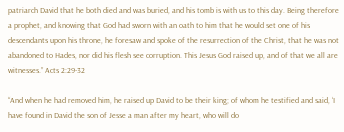patriarch David that he both died and was buried, and his tomb is with us to this day. Being therefore a prophet, and knowing that God had sworn with an oath to him that he would set one of his descendants upon his throne, he foresaw and spoke of the resurrection of the Christ, that he was not abandoned to Hades, nor did his flesh see corruption. This Jesus God raised up, and of that we all are witnesses.” Acts 2:29-32

“And when he had removed him, he raised up David to be their king; of whom he testified and said, ‘I have found in David the son of Jesse a man after my heart, who will do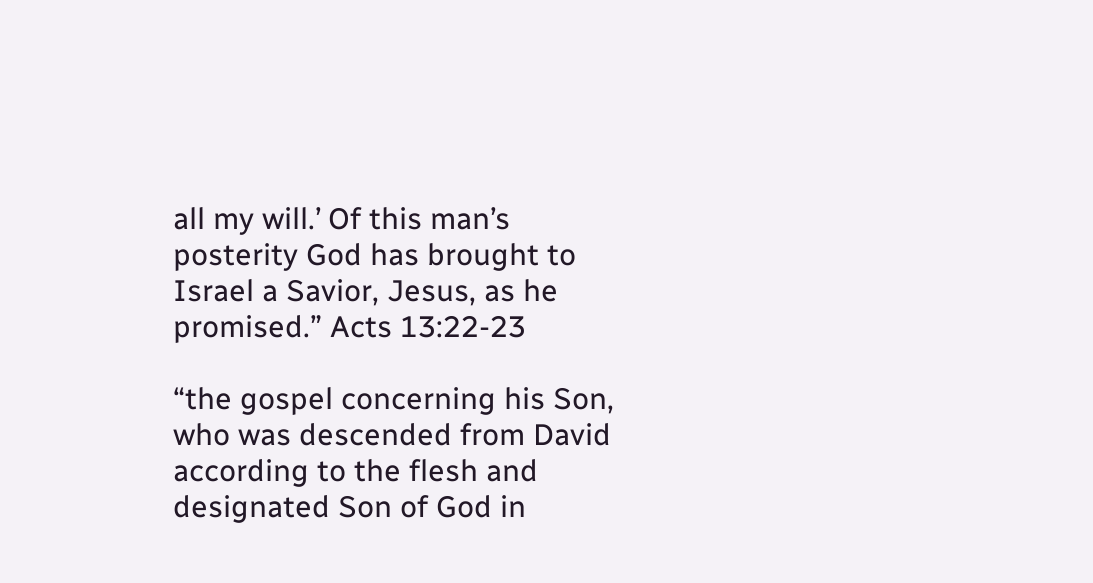all my will.’ Of this man’s posterity God has brought to Israel a Savior, Jesus, as he promised.” Acts 13:22-23

“the gospel concerning his Son, who was descended from David according to the flesh and designated Son of God in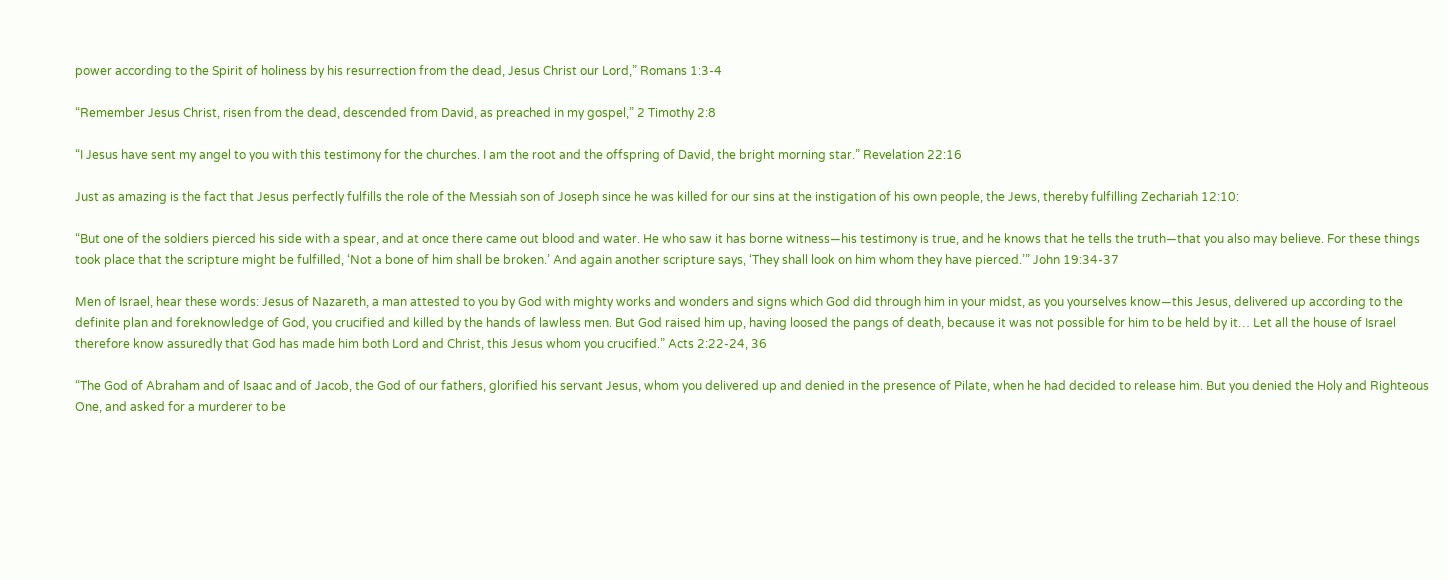power according to the Spirit of holiness by his resurrection from the dead, Jesus Christ our Lord,” Romans 1:3-4

“Remember Jesus Christ, risen from the dead, descended from David, as preached in my gospel,” 2 Timothy 2:8

“I Jesus have sent my angel to you with this testimony for the churches. I am the root and the offspring of David, the bright morning star.” Revelation 22:16

Just as amazing is the fact that Jesus perfectly fulfills the role of the Messiah son of Joseph since he was killed for our sins at the instigation of his own people, the Jews, thereby fulfilling Zechariah 12:10:

“But one of the soldiers pierced his side with a spear, and at once there came out blood and water. He who saw it has borne witness—his testimony is true, and he knows that he tells the truth—that you also may believe. For these things took place that the scripture might be fulfilled, ‘Not a bone of him shall be broken.’ And again another scripture says, ‘They shall look on him whom they have pierced.’” John 19:34-37

Men of Israel, hear these words: Jesus of Nazareth, a man attested to you by God with mighty works and wonders and signs which God did through him in your midst, as you yourselves know—this Jesus, delivered up according to the definite plan and foreknowledge of God, you crucified and killed by the hands of lawless men. But God raised him up, having loosed the pangs of death, because it was not possible for him to be held by it… Let all the house of Israel therefore know assuredly that God has made him both Lord and Christ, this Jesus whom you crucified.” Acts 2:22-24, 36

“The God of Abraham and of Isaac and of Jacob, the God of our fathers, glorified his servant Jesus, whom you delivered up and denied in the presence of Pilate, when he had decided to release him. But you denied the Holy and Righteous One, and asked for a murderer to be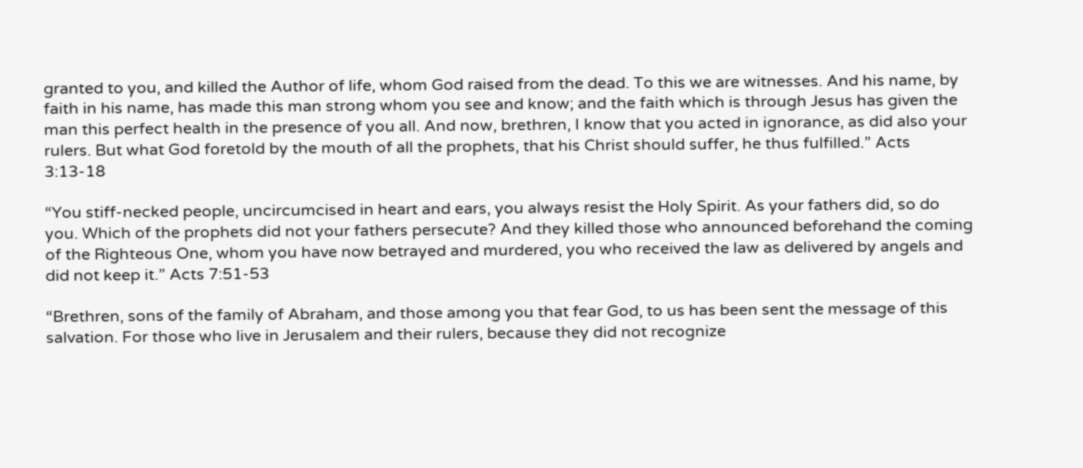granted to you, and killed the Author of life, whom God raised from the dead. To this we are witnesses. And his name, by faith in his name, has made this man strong whom you see and know; and the faith which is through Jesus has given the man this perfect health in the presence of you all. And now, brethren, I know that you acted in ignorance, as did also your rulers. But what God foretold by the mouth of all the prophets, that his Christ should suffer, he thus fulfilled.” Acts 3:13-18

“You stiff-necked people, uncircumcised in heart and ears, you always resist the Holy Spirit. As your fathers did, so do you. Which of the prophets did not your fathers persecute? And they killed those who announced beforehand the coming of the Righteous One, whom you have now betrayed and murdered, you who received the law as delivered by angels and did not keep it.” Acts 7:51-53

“Brethren, sons of the family of Abraham, and those among you that fear God, to us has been sent the message of this salvation. For those who live in Jerusalem and their rulers, because they did not recognize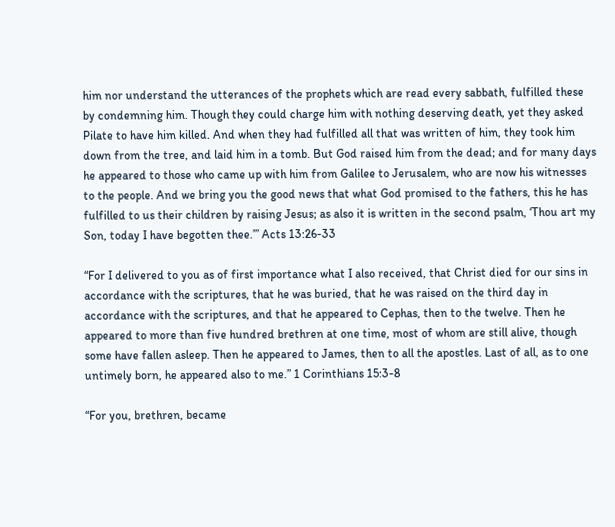him nor understand the utterances of the prophets which are read every sabbath, fulfilled these by condemning him. Though they could charge him with nothing deserving death, yet they asked Pilate to have him killed. And when they had fulfilled all that was written of him, they took him down from the tree, and laid him in a tomb. But God raised him from the dead; and for many days he appeared to those who came up with him from Galilee to Jerusalem, who are now his witnesses to the people. And we bring you the good news that what God promised to the fathers, this he has fulfilled to us their children by raising Jesus; as also it is written in the second psalm, ‘Thou art my Son, today I have begotten thee.’” Acts 13:26-33

“For I delivered to you as of first importance what I also received, that Christ died for our sins in accordance with the scriptures, that he was buried, that he was raised on the third day in accordance with the scriptures, and that he appeared to Cephas, then to the twelve. Then he appeared to more than five hundred brethren at one time, most of whom are still alive, though some have fallen asleep. Then he appeared to James, then to all the apostles. Last of all, as to one untimely born, he appeared also to me.” 1 Corinthians 15:3-8

“For you, brethren, became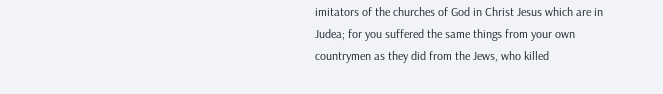imitators of the churches of God in Christ Jesus which are in Judea; for you suffered the same things from your own countrymen as they did from the Jews, who killed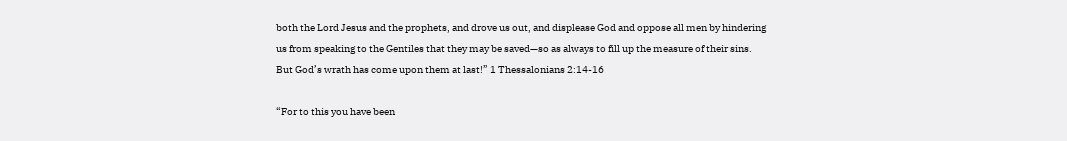both the Lord Jesus and the prophets, and drove us out, and displease God and oppose all men by hindering us from speaking to the Gentiles that they may be saved—so as always to fill up the measure of their sins. But God’s wrath has come upon them at last!” 1 Thessalonians 2:14-16

“For to this you have been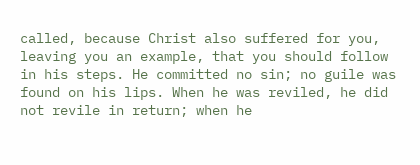called, because Christ also suffered for you, leaving you an example, that you should follow in his steps. He committed no sin; no guile was found on his lips. When he was reviled, he did not revile in return; when he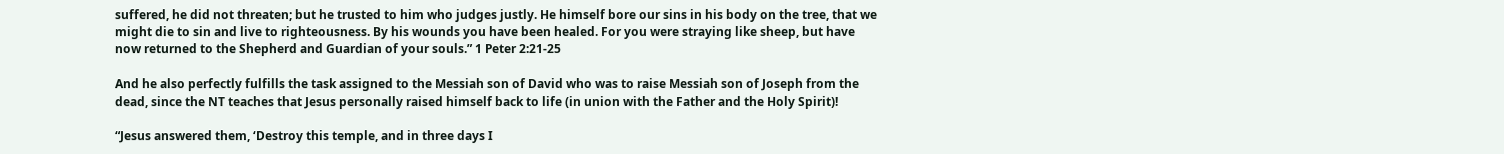suffered, he did not threaten; but he trusted to him who judges justly. He himself bore our sins in his body on the tree, that we might die to sin and live to righteousness. By his wounds you have been healed. For you were straying like sheep, but have now returned to the Shepherd and Guardian of your souls.” 1 Peter 2:21-25

And he also perfectly fulfills the task assigned to the Messiah son of David who was to raise Messiah son of Joseph from the dead, since the NT teaches that Jesus personally raised himself back to life (in union with the Father and the Holy Spirit)!

“Jesus answered them, ‘Destroy this temple, and in three days I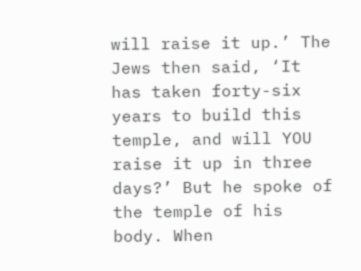will raise it up.’ The Jews then said, ‘It has taken forty-six years to build this temple, and will YOU raise it up in three days?’ But he spoke of the temple of his body. When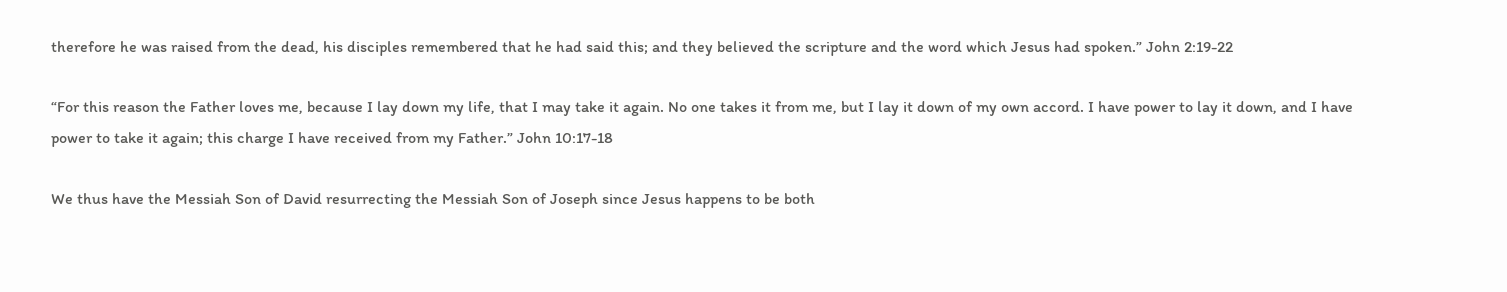therefore he was raised from the dead, his disciples remembered that he had said this; and they believed the scripture and the word which Jesus had spoken.” John 2:19-22

“For this reason the Father loves me, because I lay down my life, that I may take it again. No one takes it from me, but I lay it down of my own accord. I have power to lay it down, and I have power to take it again; this charge I have received from my Father.” John 10:17-18

We thus have the Messiah Son of David resurrecting the Messiah Son of Joseph since Jesus happens to be both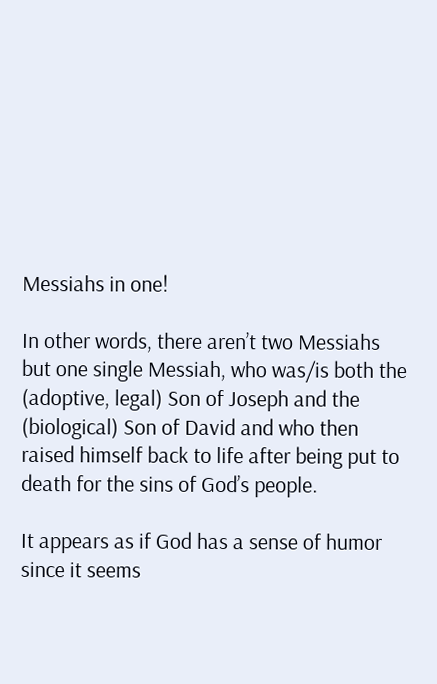Messiahs in one!

In other words, there aren’t two Messiahs but one single Messiah, who was/is both the (adoptive, legal) Son of Joseph and the (biological) Son of David and who then raised himself back to life after being put to death for the sins of God’s people.

It appears as if God has a sense of humor since it seems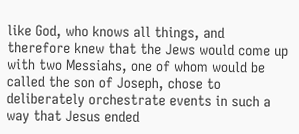like God, who knows all things, and therefore knew that the Jews would come up with two Messiahs, one of whom would be called the son of Joseph, chose to deliberately orchestrate events in such a way that Jesus ended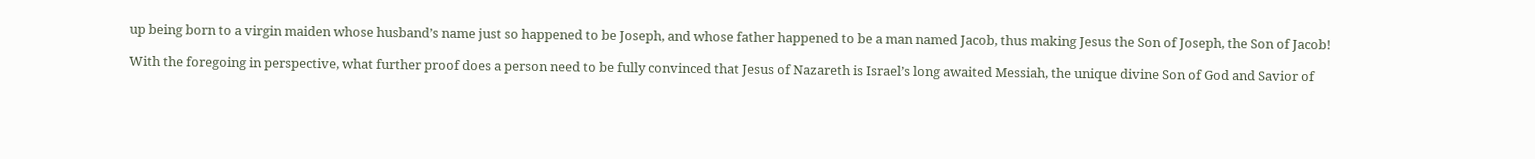up being born to a virgin maiden whose husband’s name just so happened to be Joseph, and whose father happened to be a man named Jacob, thus making Jesus the Son of Joseph, the Son of Jacob!

With the foregoing in perspective, what further proof does a person need to be fully convinced that Jesus of Nazareth is Israel’s long awaited Messiah, the unique divine Son of God and Savior of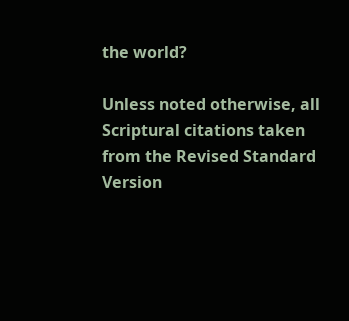the world?

Unless noted otherwise, all Scriptural citations taken from the Revised Standard Version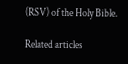(RSV) of the Holy Bible.

Related articles